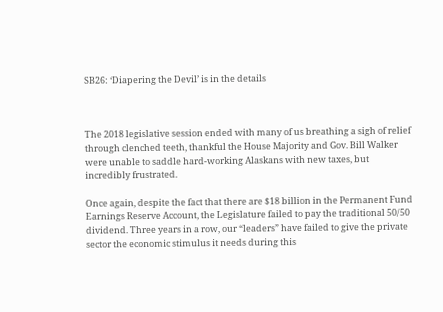SB26: ‘Diapering the Devil’ is in the details



The 2018 legislative session ended with many of us breathing a sigh of relief through clenched teeth, thankful the House Majority and Gov. Bill Walker were unable to saddle hard-working Alaskans with new taxes, but incredibly frustrated.

Once again, despite the fact that there are $18 billion in the Permanent Fund Earnings Reserve Account, the Legislature failed to pay the traditional 50/50 dividend. Three years in a row, our “leaders” have failed to give the private sector the economic stimulus it needs during this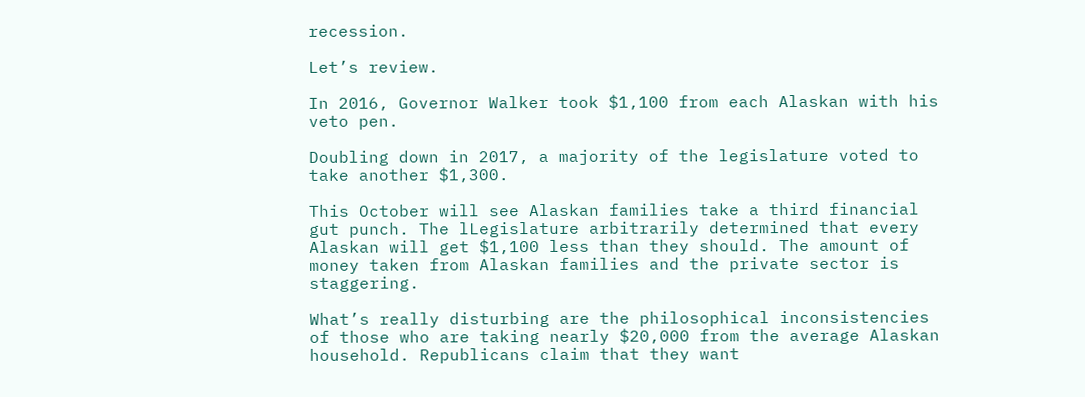recession.

Let’s review.

In 2016, Governor Walker took $1,100 from each Alaskan with his veto pen.

Doubling down in 2017, a majority of the legislature voted to take another $1,300.

This October will see Alaskan families take a third financial gut punch. The lLegislature arbitrarily determined that every Alaskan will get $1,100 less than they should. The amount of money taken from Alaskan families and the private sector is staggering.

What’s really disturbing are the philosophical inconsistencies of those who are taking nearly $20,000 from the average Alaskan household. Republicans claim that they want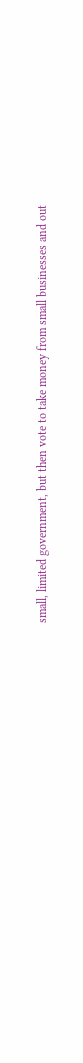small, limited government, but then vote to take money from small businesses and out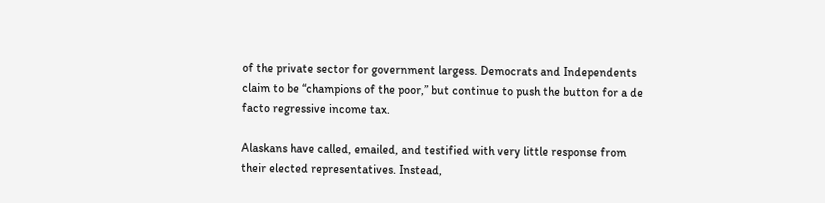of the private sector for government largess. Democrats and Independents claim to be “champions of the poor,” but continue to push the button for a de facto regressive income tax.

Alaskans have called, emailed, and testified with very little response from their elected representatives. Instead,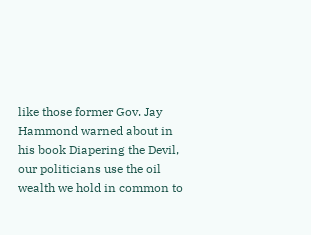like those former Gov. Jay Hammond warned about in his book Diapering the Devil, our politicians use the oil wealth we hold in common to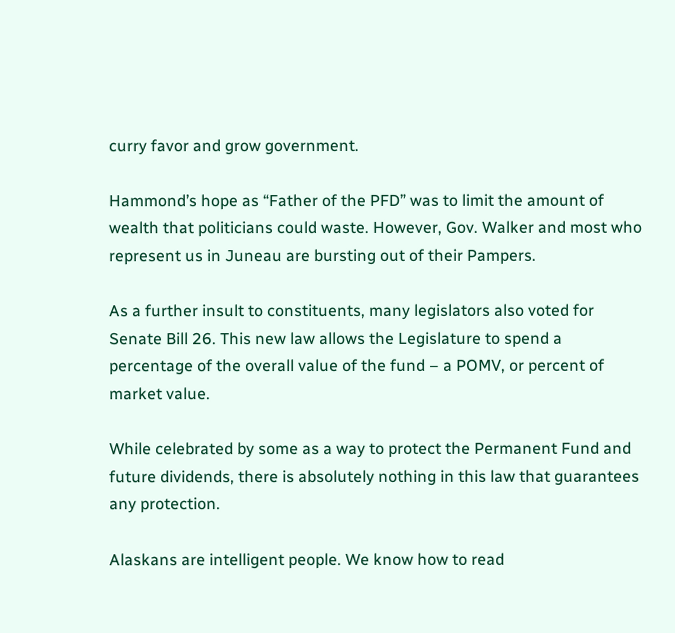curry favor and grow government.

Hammond’s hope as “Father of the PFD” was to limit the amount of wealth that politicians could waste. However, Gov. Walker and most who represent us in Juneau are bursting out of their Pampers.

As a further insult to constituents, many legislators also voted for Senate Bill 26. This new law allows the Legislature to spend a percentage of the overall value of the fund – a POMV, or percent of market value.

While celebrated by some as a way to protect the Permanent Fund and future dividends, there is absolutely nothing in this law that guarantees any protection.

Alaskans are intelligent people. We know how to read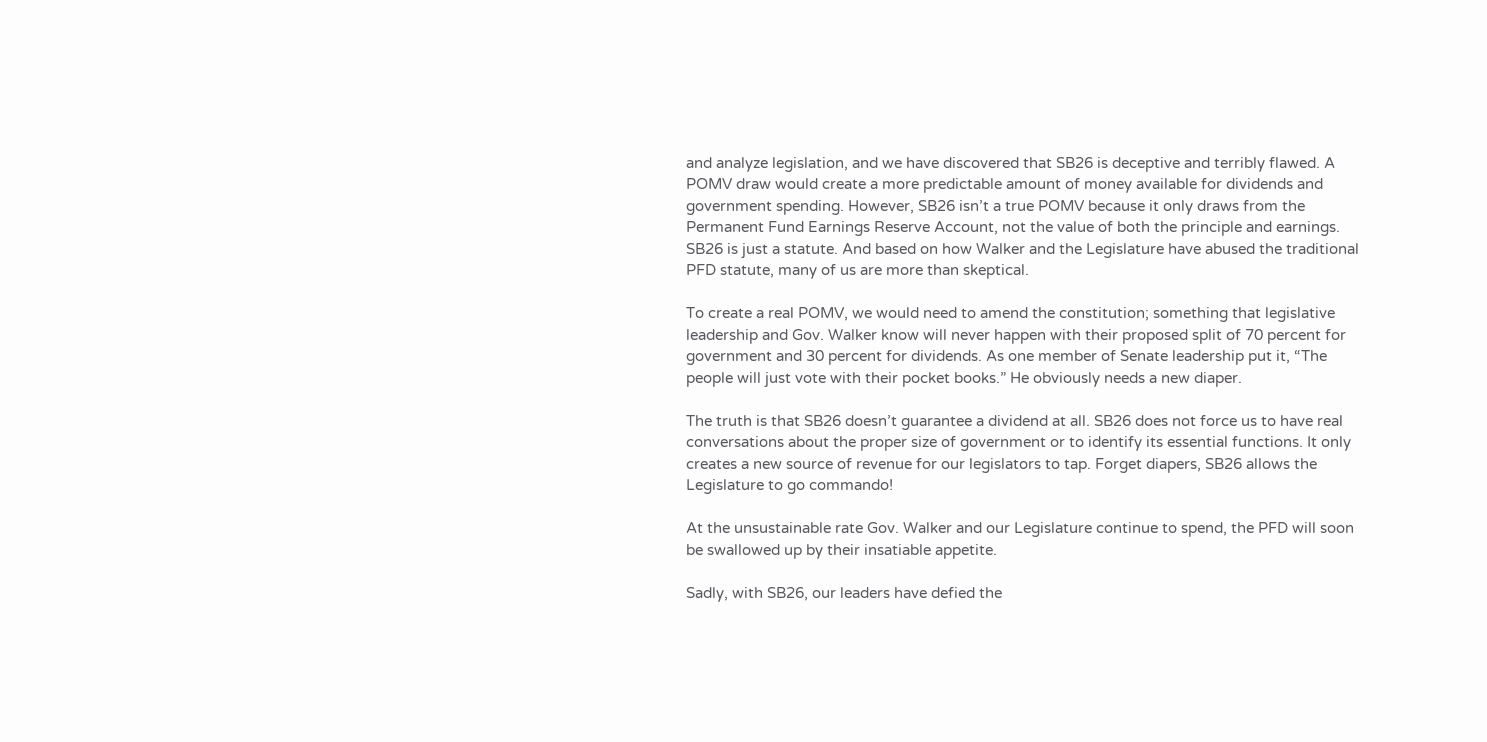and analyze legislation, and we have discovered that SB26 is deceptive and terribly flawed. A POMV draw would create a more predictable amount of money available for dividends and government spending. However, SB26 isn’t a true POMV because it only draws from the Permanent Fund Earnings Reserve Account, not the value of both the principle and earnings. SB26 is just a statute. And based on how Walker and the Legislature have abused the traditional PFD statute, many of us are more than skeptical.

To create a real POMV, we would need to amend the constitution; something that legislative leadership and Gov. Walker know will never happen with their proposed split of 70 percent for government and 30 percent for dividends. As one member of Senate leadership put it, “The people will just vote with their pocket books.” He obviously needs a new diaper.

The truth is that SB26 doesn’t guarantee a dividend at all. SB26 does not force us to have real conversations about the proper size of government or to identify its essential functions. It only creates a new source of revenue for our legislators to tap. Forget diapers, SB26 allows the Legislature to go commando!

At the unsustainable rate Gov. Walker and our Legislature continue to spend, the PFD will soon be swallowed up by their insatiable appetite.

Sadly, with SB26, our leaders have defied the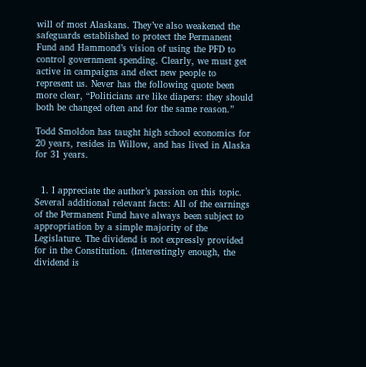will of most Alaskans. They’ve also weakened the safeguards established to protect the Permanent Fund and Hammond’s vision of using the PFD to control government spending. Clearly, we must get active in campaigns and elect new people to represent us. Never has the following quote been more clear, “Politicians are like diapers: they should both be changed often and for the same reason.”

Todd Smoldon has taught high school economics for 20 years, resides in Willow, and has lived in Alaska for 31 years.


  1. I appreciate the author’s passion on this topic. Several additional relevant facts: All of the earnings of the Permanent Fund have always been subject to appropriation by a simple majority of the Legislature. The dividend is not expressly provided for in the Constitution. (Interestingly enough, the dividend is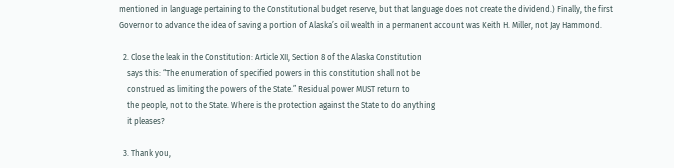mentioned in language pertaining to the Constitutional budget reserve, but that language does not create the dividend.) Finally, the first Governor to advance the idea of saving a portion of Alaska’s oil wealth in a permanent account was Keith H. Miller, not Jay Hammond.

  2. Close the leak in the Constitution: Article XII, Section 8 of the Alaska Constitution
    says this: “The enumeration of specified powers in this constitution shall not be
    construed as limiting the powers of the State.” Residual power MUST return to
    the people, not to the State. Where is the protection against the State to do anything
    it pleases?

  3. Thank you,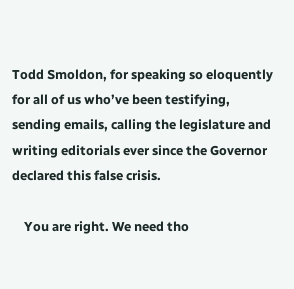Todd Smoldon, for speaking so eloquently for all of us who’ve been testifying, sending emails, calling the legislature and writing editorials ever since the Governor declared this false crisis.

    You are right. We need tho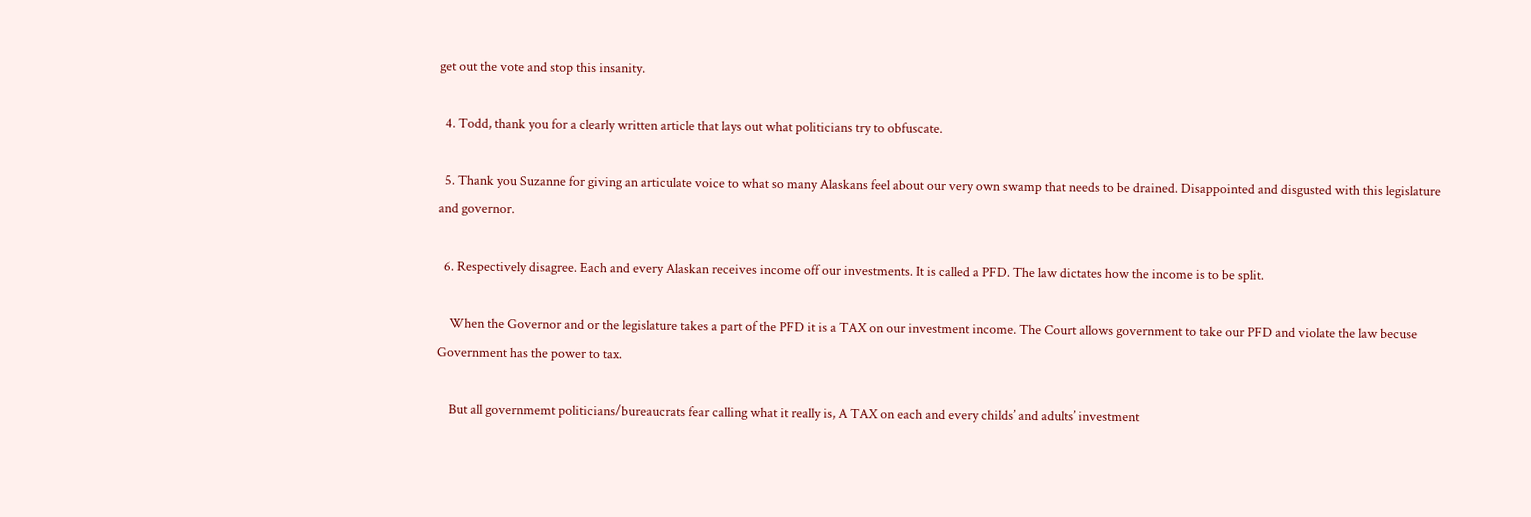get out the vote and stop this insanity.

  4. Todd, thank you for a clearly written article that lays out what politicians try to obfuscate.

  5. Thank you Suzanne for giving an articulate voice to what so many Alaskans feel about our very own swamp that needs to be drained. Disappointed and disgusted with this legislature and governor.

  6. Respectively disagree. Each and every Alaskan receives income off our investments. It is called a PFD. The law dictates how the income is to be split.

    When the Governor and or the legislature takes a part of the PFD it is a TAX on our investment income. The Court allows government to take our PFD and violate the law becuse Government has the power to tax.

    But all governmemt politicians/bureaucrats fear calling what it really is, A TAX on each and every childs’ and adults’ investment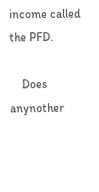income called the PFD.

    Does anynother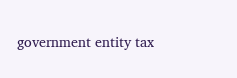government entity tax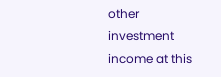other investment income at this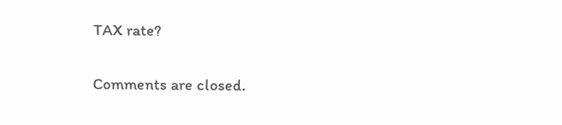TAX rate?

Comments are closed.